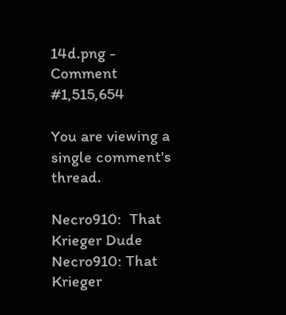14d.png - Comment #1,515,654

You are viewing a single comment's thread.

Necro910:  That Krieger Dude
Necro910: That Krieger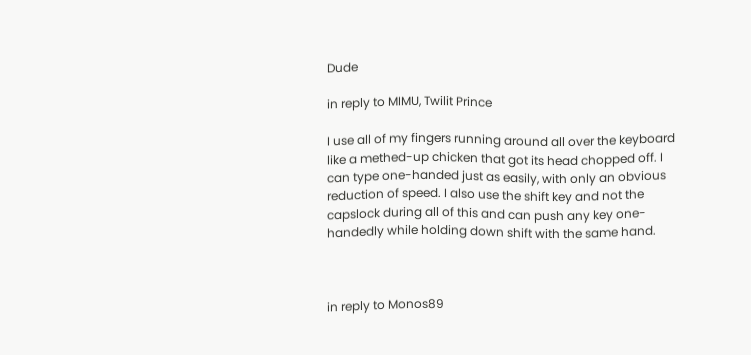Dude

in reply to MIMU, Twilit Prince

I use all of my fingers running around all over the keyboard like a methed-up chicken that got its head chopped off. I can type one-handed just as easily, with only an obvious reduction of speed. I also use the shift key and not the capslock during all of this and can push any key one-handedly while holding down shift with the same hand.



in reply to Monos89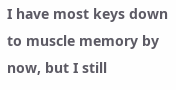I have most keys down to muscle memory by now, but I still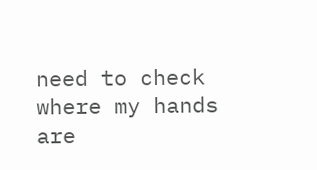need to check where my hands are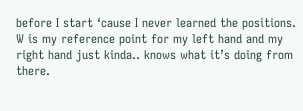before I start ‘cause I never learned the positions.
W is my reference point for my left hand and my right hand just kinda.. knows what it’s doing from there.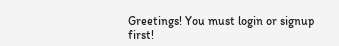Greetings! You must login or signup first!